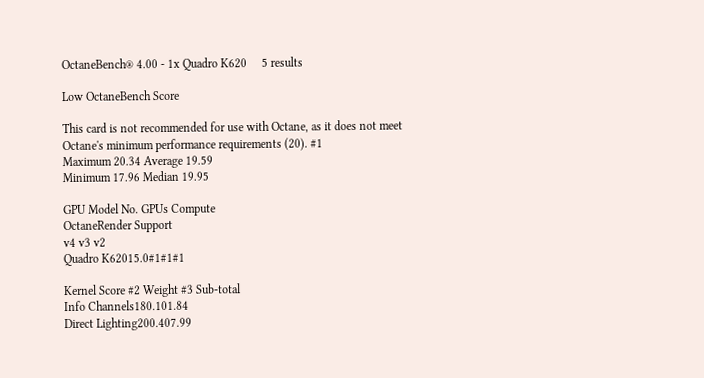OctaneBench® 4.00 - 1x Quadro K620     5 results

Low OctaneBench Score

This card is not recommended for use with Octane, as it does not meet Octane's minimum performance requirements (20). #1
Maximum 20.34 Average 19.59
Minimum 17.96 Median 19.95

GPU Model No. GPUs Compute
OctaneRender Support
v4 v3 v2
Quadro K62015.0#1#1#1

Kernel Score #2 Weight #3 Sub-total
Info Channels180.101.84
Direct Lighting200.407.99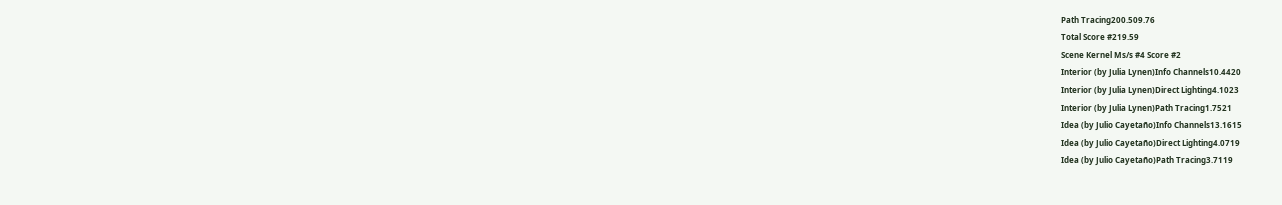Path Tracing200.509.76
Total Score #219.59
Scene Kernel Ms/s #4 Score #2
Interior (by Julia Lynen)Info Channels10.4420
Interior (by Julia Lynen)Direct Lighting4.1023
Interior (by Julia Lynen)Path Tracing1.7521
Idea (by Julio Cayetaño)Info Channels13.1615
Idea (by Julio Cayetaño)Direct Lighting4.0719
Idea (by Julio Cayetaño)Path Tracing3.7119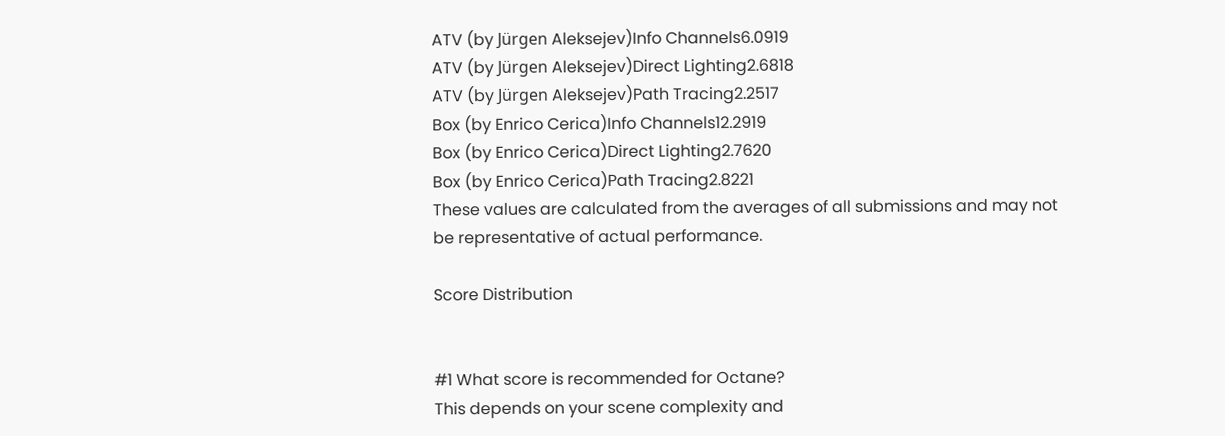ATV (by Jürgen Aleksejev)Info Channels6.0919
ATV (by Jürgen Aleksejev)Direct Lighting2.6818
ATV (by Jürgen Aleksejev)Path Tracing2.2517
Box (by Enrico Cerica)Info Channels12.2919
Box (by Enrico Cerica)Direct Lighting2.7620
Box (by Enrico Cerica)Path Tracing2.8221
These values are calculated from the averages of all submissions and may not be representative of actual performance.

Score Distribution


#1 What score is recommended for Octane?
This depends on your scene complexity and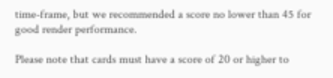time-frame, but we recommended a score no lower than 45 for good render performance.

Please note that cards must have a score of 20 or higher to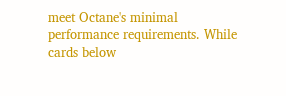meet Octane's minimal performance requirements. While cards below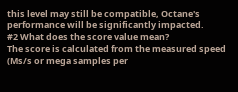this level may still be compatible, Octane's performance will be significantly impacted.
#2 What does the score value mean?
The score is calculated from the measured speed (Ms/s or mega samples per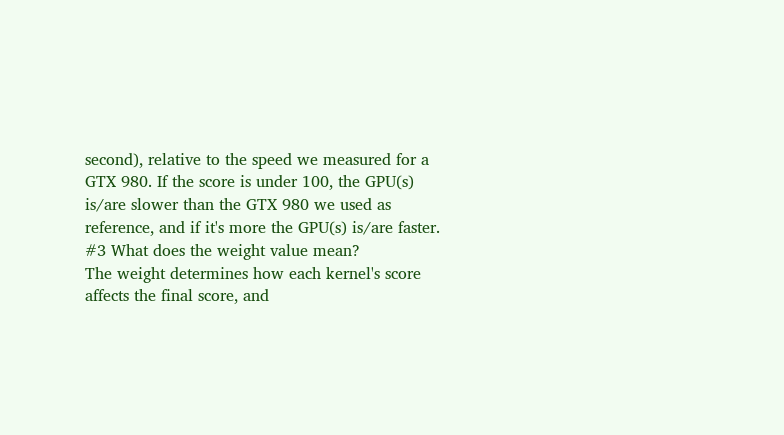second), relative to the speed we measured for a GTX 980. If the score is under 100, the GPU(s) is/are slower than the GTX 980 we used as reference, and if it's more the GPU(s) is/are faster.
#3 What does the weight value mean?
The weight determines how each kernel's score affects the final score, and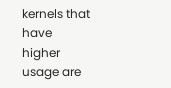kernels that have higher usage are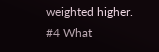weighted higher.
#4 What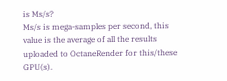is Ms/s?
Ms/s is mega-samples per second, this value is the average of all the results uploaded to OctaneRender for this/these GPU(s).